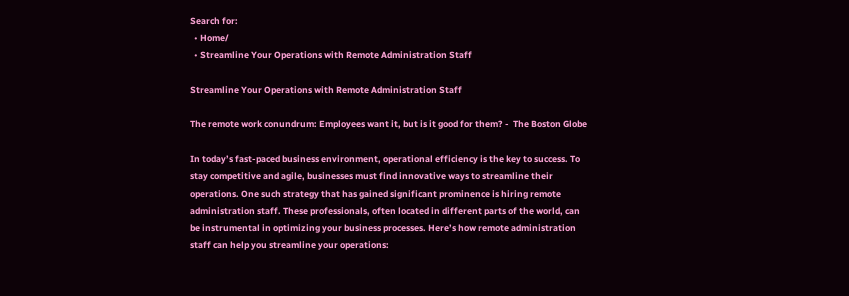Search for:
  • Home/
  • Streamline Your Operations with Remote Administration Staff

Streamline Your Operations with Remote Administration Staff

The remote work conundrum: Employees want it, but is it good for them? -  The Boston Globe

In today’s fast-paced business environment, operational efficiency is the key to success. To stay competitive and agile, businesses must find innovative ways to streamline their operations. One such strategy that has gained significant prominence is hiring remote administration staff. These professionals, often located in different parts of the world, can be instrumental in optimizing your business processes. Here’s how remote administration staff can help you streamline your operations: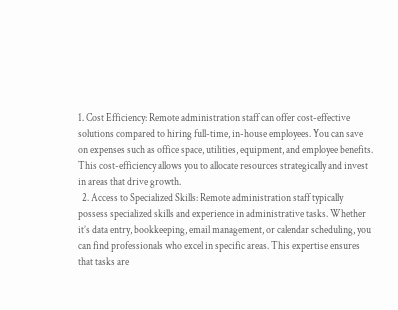1. Cost Efficiency: Remote administration staff can offer cost-effective solutions compared to hiring full-time, in-house employees. You can save on expenses such as office space, utilities, equipment, and employee benefits. This cost-efficiency allows you to allocate resources strategically and invest in areas that drive growth.
  2. Access to Specialized Skills: Remote administration staff typically possess specialized skills and experience in administrative tasks. Whether it’s data entry, bookkeeping, email management, or calendar scheduling, you can find professionals who excel in specific areas. This expertise ensures that tasks are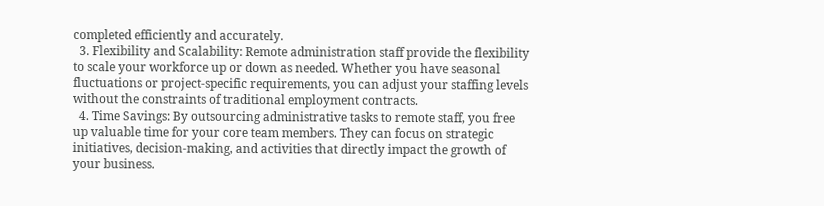completed efficiently and accurately.
  3. Flexibility and Scalability: Remote administration staff provide the flexibility to scale your workforce up or down as needed. Whether you have seasonal fluctuations or project-specific requirements, you can adjust your staffing levels without the constraints of traditional employment contracts.
  4. Time Savings: By outsourcing administrative tasks to remote staff, you free up valuable time for your core team members. They can focus on strategic initiatives, decision-making, and activities that directly impact the growth of your business.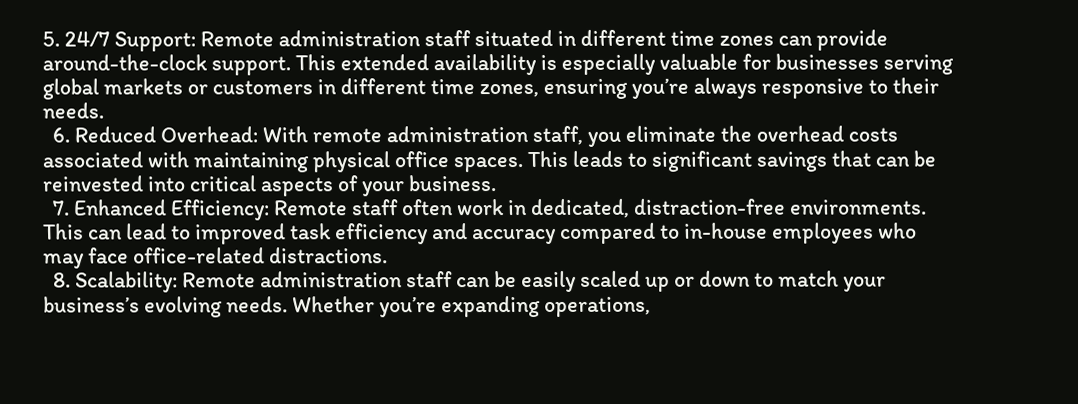5. 24/7 Support: Remote administration staff situated in different time zones can provide around-the-clock support. This extended availability is especially valuable for businesses serving global markets or customers in different time zones, ensuring you’re always responsive to their needs.
  6. Reduced Overhead: With remote administration staff, you eliminate the overhead costs associated with maintaining physical office spaces. This leads to significant savings that can be reinvested into critical aspects of your business.
  7. Enhanced Efficiency: Remote staff often work in dedicated, distraction-free environments. This can lead to improved task efficiency and accuracy compared to in-house employees who may face office-related distractions.
  8. Scalability: Remote administration staff can be easily scaled up or down to match your business’s evolving needs. Whether you’re expanding operations,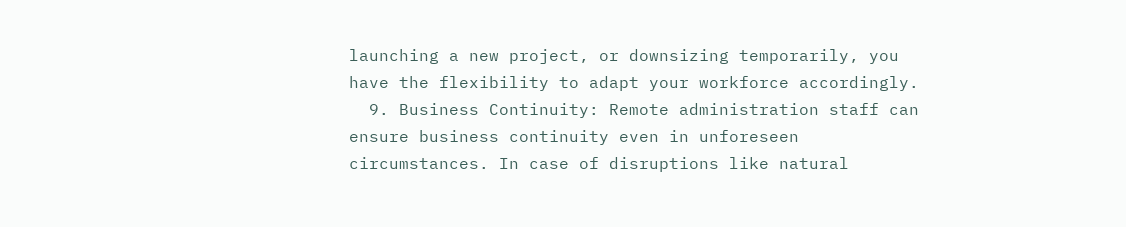launching a new project, or downsizing temporarily, you have the flexibility to adapt your workforce accordingly.
  9. Business Continuity: Remote administration staff can ensure business continuity even in unforeseen circumstances. In case of disruptions like natural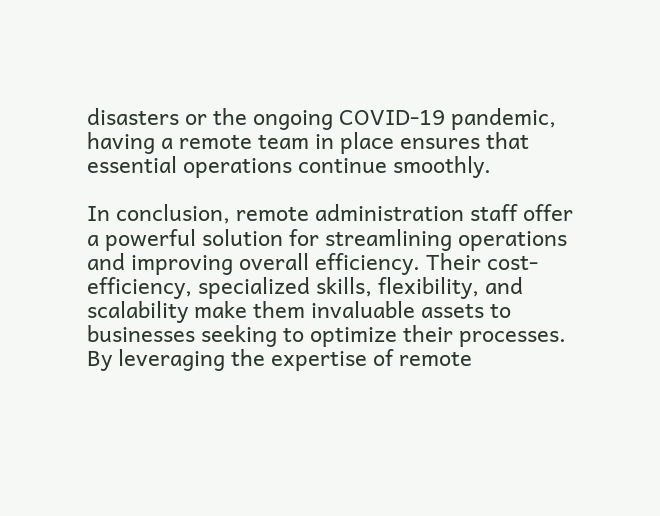disasters or the ongoing COVID-19 pandemic, having a remote team in place ensures that essential operations continue smoothly.

In conclusion, remote administration staff offer a powerful solution for streamlining operations and improving overall efficiency. Their cost-efficiency, specialized skills, flexibility, and scalability make them invaluable assets to businesses seeking to optimize their processes. By leveraging the expertise of remote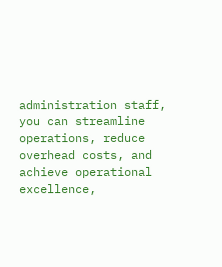administration staff, you can streamline operations, reduce overhead costs, and achieve operational excellence,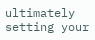ultimately setting your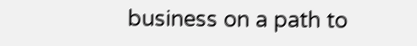business on a path to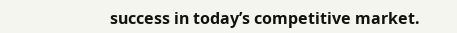success in today’s competitive market.